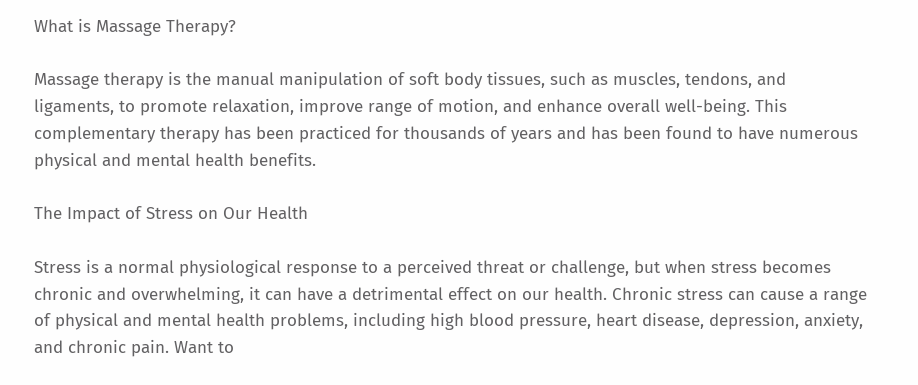What is Massage Therapy?

Massage therapy is the manual manipulation of soft body tissues, such as muscles, tendons, and ligaments, to promote relaxation, improve range of motion, and enhance overall well-being. This complementary therapy has been practiced for thousands of years and has been found to have numerous physical and mental health benefits.

The Impact of Stress on Our Health

Stress is a normal physiological response to a perceived threat or challenge, but when stress becomes chronic and overwhelming, it can have a detrimental effect on our health. Chronic stress can cause a range of physical and mental health problems, including high blood pressure, heart disease, depression, anxiety, and chronic pain. Want to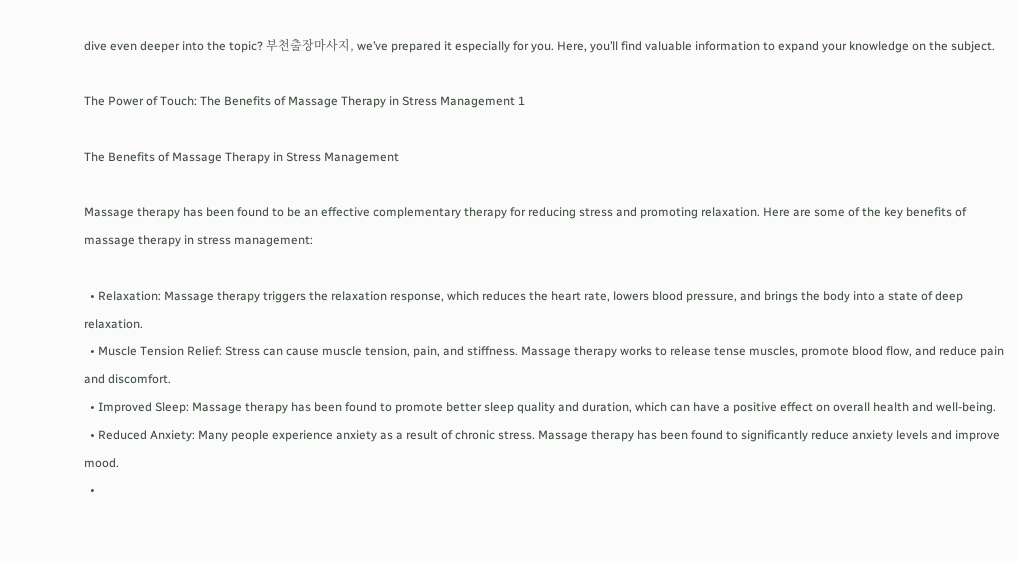dive even deeper into the topic? 부천출장마사지, we’ve prepared it especially for you. Here, you’ll find valuable information to expand your knowledge on the subject.

The Power of Touch: The Benefits of Massage Therapy in Stress Management 1

The Benefits of Massage Therapy in Stress Management

Massage therapy has been found to be an effective complementary therapy for reducing stress and promoting relaxation. Here are some of the key benefits of massage therapy in stress management:

  • Relaxation: Massage therapy triggers the relaxation response, which reduces the heart rate, lowers blood pressure, and brings the body into a state of deep relaxation.
  • Muscle Tension Relief: Stress can cause muscle tension, pain, and stiffness. Massage therapy works to release tense muscles, promote blood flow, and reduce pain and discomfort.
  • Improved Sleep: Massage therapy has been found to promote better sleep quality and duration, which can have a positive effect on overall health and well-being.
  • Reduced Anxiety: Many people experience anxiety as a result of chronic stress. Massage therapy has been found to significantly reduce anxiety levels and improve mood.
  •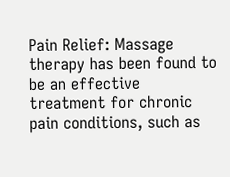Pain Relief: Massage therapy has been found to be an effective treatment for chronic pain conditions, such as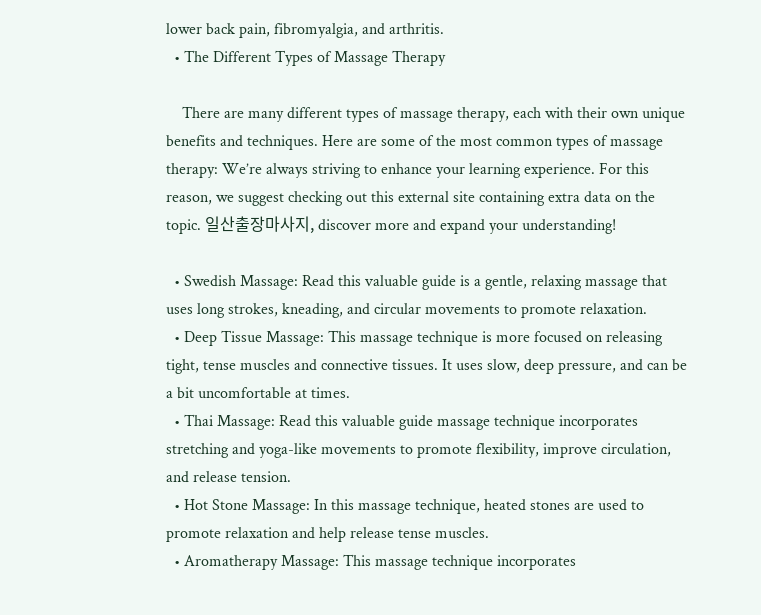lower back pain, fibromyalgia, and arthritis.
  • The Different Types of Massage Therapy

    There are many different types of massage therapy, each with their own unique benefits and techniques. Here are some of the most common types of massage therapy: We’re always striving to enhance your learning experience. For this reason, we suggest checking out this external site containing extra data on the topic. 일산출장마사지, discover more and expand your understanding!

  • Swedish Massage: Read this valuable guide is a gentle, relaxing massage that uses long strokes, kneading, and circular movements to promote relaxation.
  • Deep Tissue Massage: This massage technique is more focused on releasing tight, tense muscles and connective tissues. It uses slow, deep pressure, and can be a bit uncomfortable at times.
  • Thai Massage: Read this valuable guide massage technique incorporates stretching and yoga-like movements to promote flexibility, improve circulation, and release tension.
  • Hot Stone Massage: In this massage technique, heated stones are used to promote relaxation and help release tense muscles.
  • Aromatherapy Massage: This massage technique incorporates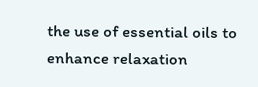the use of essential oils to enhance relaxation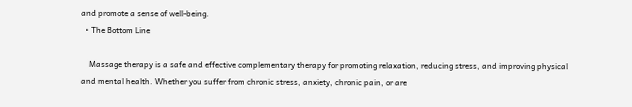and promote a sense of well-being.
  • The Bottom Line

    Massage therapy is a safe and effective complementary therapy for promoting relaxation, reducing stress, and improving physical and mental health. Whether you suffer from chronic stress, anxiety, chronic pain, or are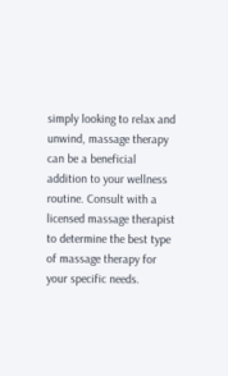simply looking to relax and unwind, massage therapy can be a beneficial addition to your wellness routine. Consult with a licensed massage therapist to determine the best type of massage therapy for your specific needs.